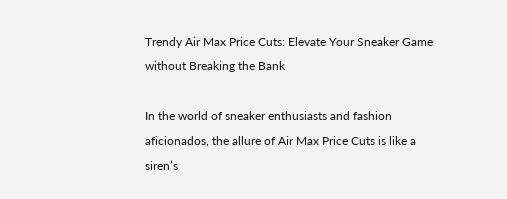Trendy Air Max Price Cuts: Elevate Your Sneaker Game without Breaking the Bank

In the world of sneaker enthusiasts and fashion aficionados, the allure of Air Max Price Cuts is like a siren’s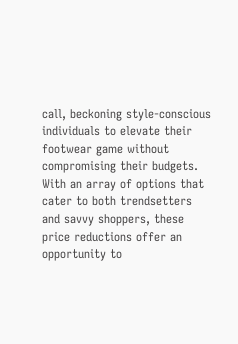call, beckoning style-conscious individuals to elevate their footwear game without compromising their budgets. With an array of options that cater to both trendsetters and savvy shoppers, these price reductions offer an opportunity to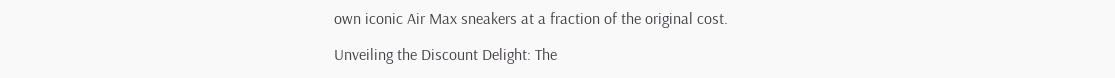own iconic Air Max sneakers at a fraction of the original cost.

Unveiling the Discount Delight: The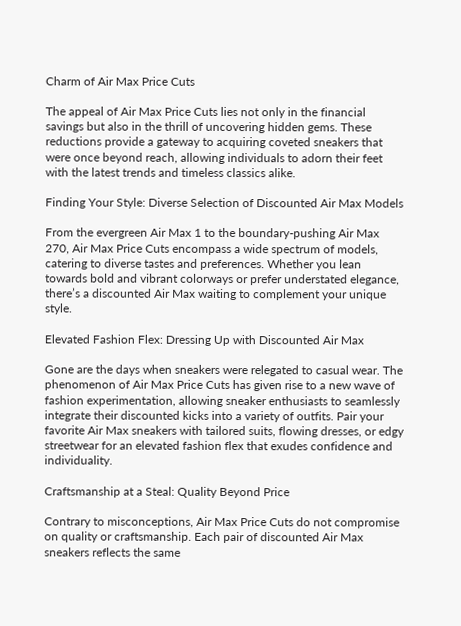Charm of Air Max Price Cuts

The appeal of Air Max Price Cuts lies not only in the financial savings but also in the thrill of uncovering hidden gems. These reductions provide a gateway to acquiring coveted sneakers that were once beyond reach, allowing individuals to adorn their feet with the latest trends and timeless classics alike.

Finding Your Style: Diverse Selection of Discounted Air Max Models

From the evergreen Air Max 1 to the boundary-pushing Air Max 270, Air Max Price Cuts encompass a wide spectrum of models, catering to diverse tastes and preferences. Whether you lean towards bold and vibrant colorways or prefer understated elegance, there’s a discounted Air Max waiting to complement your unique style.

Elevated Fashion Flex: Dressing Up with Discounted Air Max

Gone are the days when sneakers were relegated to casual wear. The phenomenon of Air Max Price Cuts has given rise to a new wave of fashion experimentation, allowing sneaker enthusiasts to seamlessly integrate their discounted kicks into a variety of outfits. Pair your favorite Air Max sneakers with tailored suits, flowing dresses, or edgy streetwear for an elevated fashion flex that exudes confidence and individuality.

Craftsmanship at a Steal: Quality Beyond Price

Contrary to misconceptions, Air Max Price Cuts do not compromise on quality or craftsmanship. Each pair of discounted Air Max sneakers reflects the same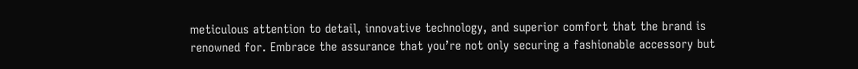meticulous attention to detail, innovative technology, and superior comfort that the brand is renowned for. Embrace the assurance that you’re not only securing a fashionable accessory but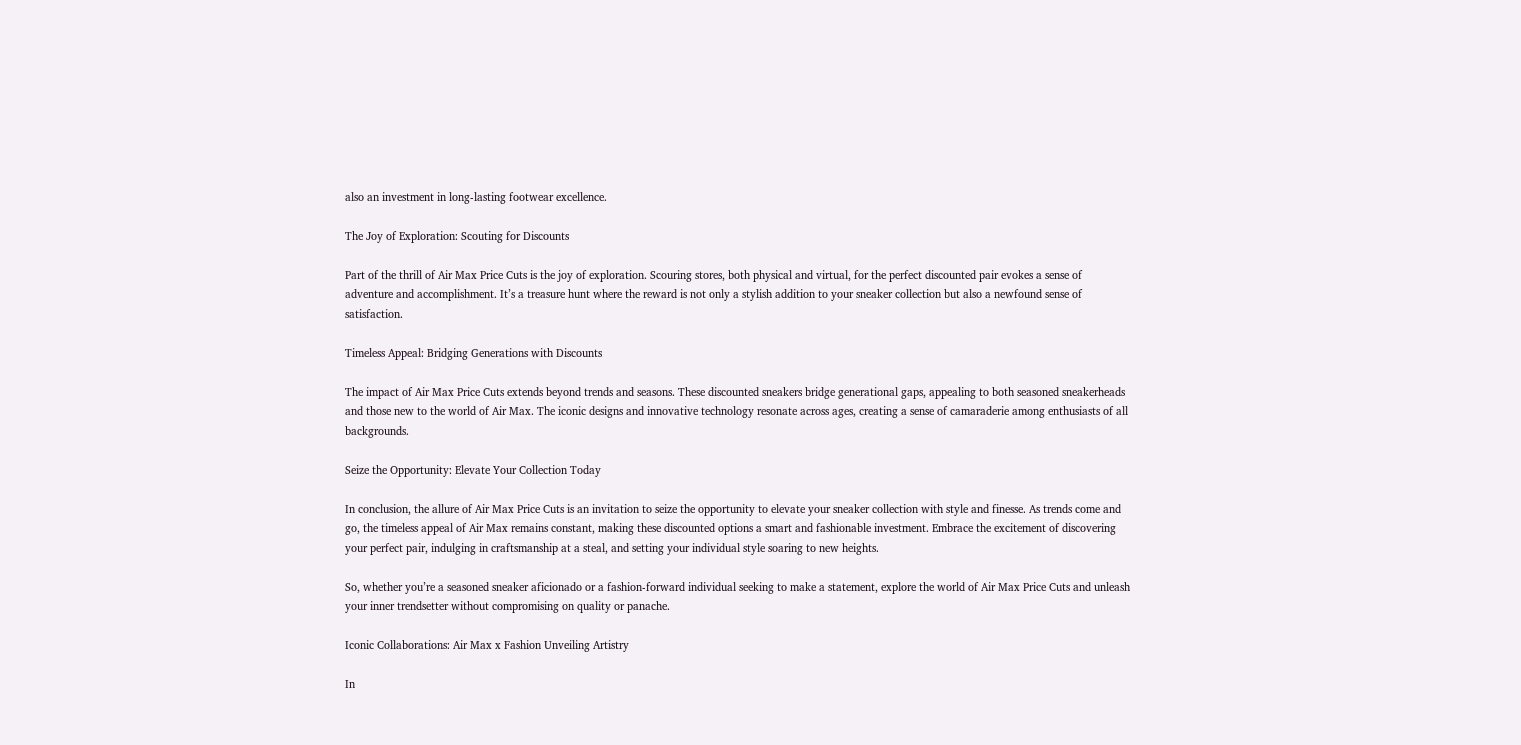also an investment in long-lasting footwear excellence.

The Joy of Exploration: Scouting for Discounts

Part of the thrill of Air Max Price Cuts is the joy of exploration. Scouring stores, both physical and virtual, for the perfect discounted pair evokes a sense of adventure and accomplishment. It’s a treasure hunt where the reward is not only a stylish addition to your sneaker collection but also a newfound sense of satisfaction.

Timeless Appeal: Bridging Generations with Discounts

The impact of Air Max Price Cuts extends beyond trends and seasons. These discounted sneakers bridge generational gaps, appealing to both seasoned sneakerheads and those new to the world of Air Max. The iconic designs and innovative technology resonate across ages, creating a sense of camaraderie among enthusiasts of all backgrounds.

Seize the Opportunity: Elevate Your Collection Today

In conclusion, the allure of Air Max Price Cuts is an invitation to seize the opportunity to elevate your sneaker collection with style and finesse. As trends come and go, the timeless appeal of Air Max remains constant, making these discounted options a smart and fashionable investment. Embrace the excitement of discovering your perfect pair, indulging in craftsmanship at a steal, and setting your individual style soaring to new heights.

So, whether you’re a seasoned sneaker aficionado or a fashion-forward individual seeking to make a statement, explore the world of Air Max Price Cuts and unleash your inner trendsetter without compromising on quality or panache.

Iconic Collaborations: Air Max x Fashion Unveiling Artistry

In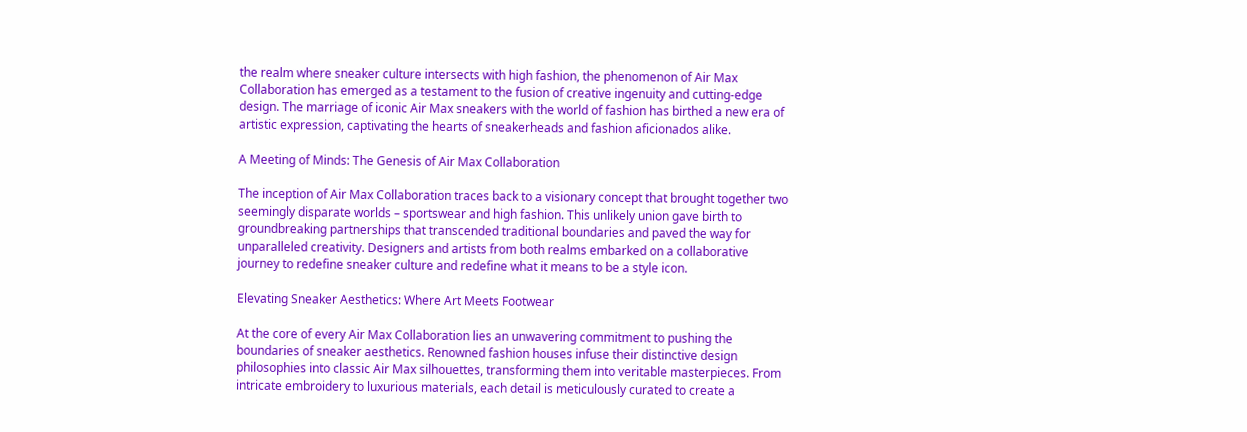the realm where sneaker culture intersects with high fashion, the phenomenon of Air Max Collaboration has emerged as a testament to the fusion of creative ingenuity and cutting-edge design. The marriage of iconic Air Max sneakers with the world of fashion has birthed a new era of artistic expression, captivating the hearts of sneakerheads and fashion aficionados alike.

A Meeting of Minds: The Genesis of Air Max Collaboration

The inception of Air Max Collaboration traces back to a visionary concept that brought together two seemingly disparate worlds – sportswear and high fashion. This unlikely union gave birth to groundbreaking partnerships that transcended traditional boundaries and paved the way for unparalleled creativity. Designers and artists from both realms embarked on a collaborative journey to redefine sneaker culture and redefine what it means to be a style icon.

Elevating Sneaker Aesthetics: Where Art Meets Footwear

At the core of every Air Max Collaboration lies an unwavering commitment to pushing the boundaries of sneaker aesthetics. Renowned fashion houses infuse their distinctive design philosophies into classic Air Max silhouettes, transforming them into veritable masterpieces. From intricate embroidery to luxurious materials, each detail is meticulously curated to create a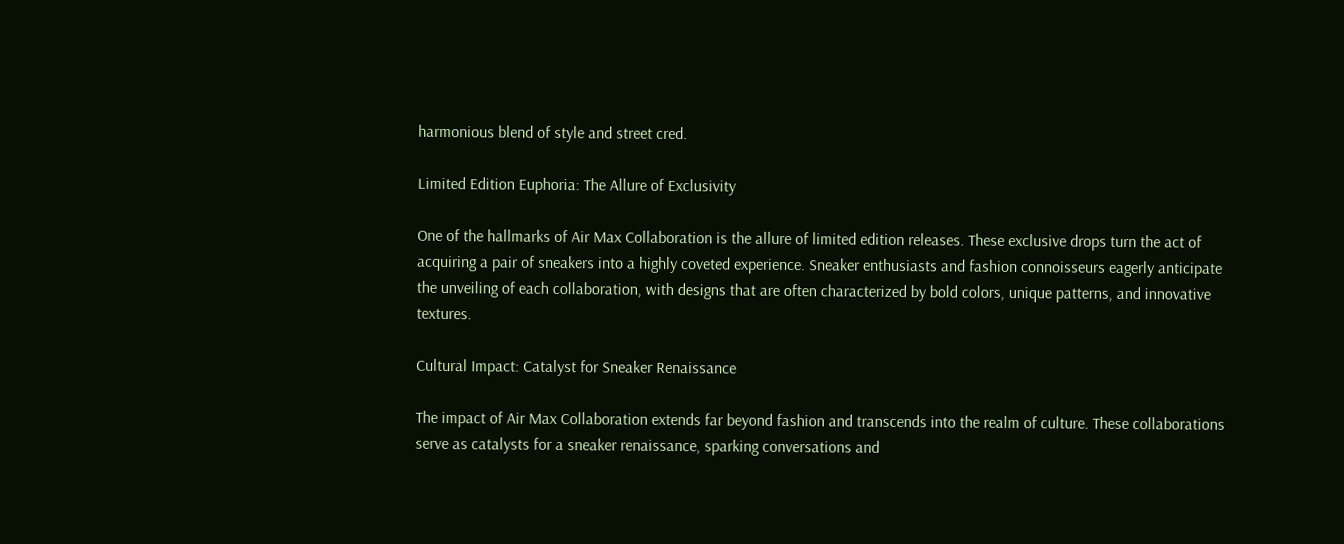harmonious blend of style and street cred.

Limited Edition Euphoria: The Allure of Exclusivity

One of the hallmarks of Air Max Collaboration is the allure of limited edition releases. These exclusive drops turn the act of acquiring a pair of sneakers into a highly coveted experience. Sneaker enthusiasts and fashion connoisseurs eagerly anticipate the unveiling of each collaboration, with designs that are often characterized by bold colors, unique patterns, and innovative textures.

Cultural Impact: Catalyst for Sneaker Renaissance

The impact of Air Max Collaboration extends far beyond fashion and transcends into the realm of culture. These collaborations serve as catalysts for a sneaker renaissance, sparking conversations and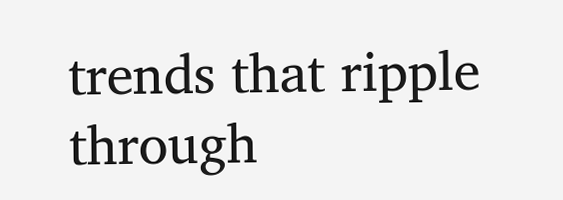trends that ripple through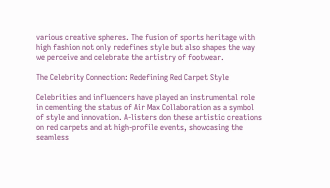various creative spheres. The fusion of sports heritage with high fashion not only redefines style but also shapes the way we perceive and celebrate the artistry of footwear.

The Celebrity Connection: Redefining Red Carpet Style

Celebrities and influencers have played an instrumental role in cementing the status of Air Max Collaboration as a symbol of style and innovation. A-listers don these artistic creations on red carpets and at high-profile events, showcasing the seamless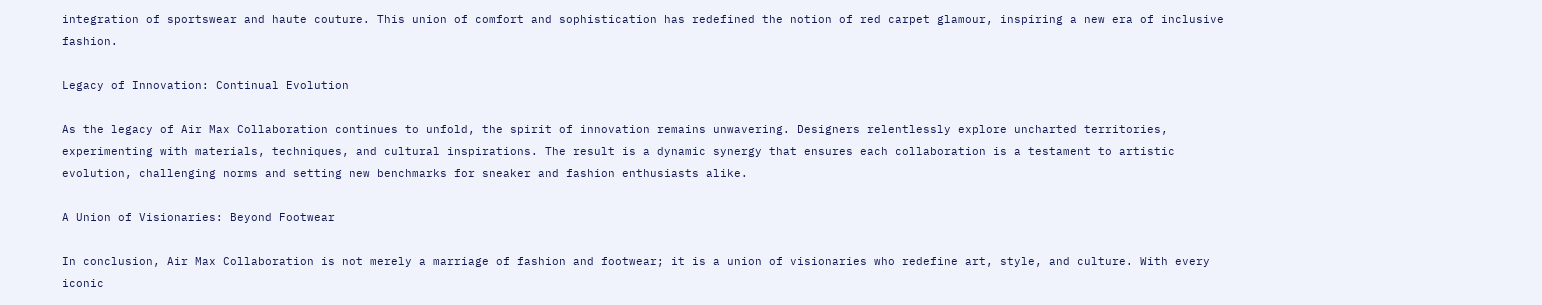integration of sportswear and haute couture. This union of comfort and sophistication has redefined the notion of red carpet glamour, inspiring a new era of inclusive fashion.

Legacy of Innovation: Continual Evolution

As the legacy of Air Max Collaboration continues to unfold, the spirit of innovation remains unwavering. Designers relentlessly explore uncharted territories, experimenting with materials, techniques, and cultural inspirations. The result is a dynamic synergy that ensures each collaboration is a testament to artistic evolution, challenging norms and setting new benchmarks for sneaker and fashion enthusiasts alike.

A Union of Visionaries: Beyond Footwear

In conclusion, Air Max Collaboration is not merely a marriage of fashion and footwear; it is a union of visionaries who redefine art, style, and culture. With every iconic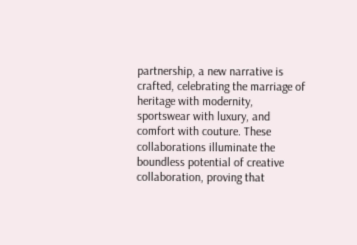partnership, a new narrative is crafted, celebrating the marriage of heritage with modernity, sportswear with luxury, and comfort with couture. These collaborations illuminate the boundless potential of creative collaboration, proving that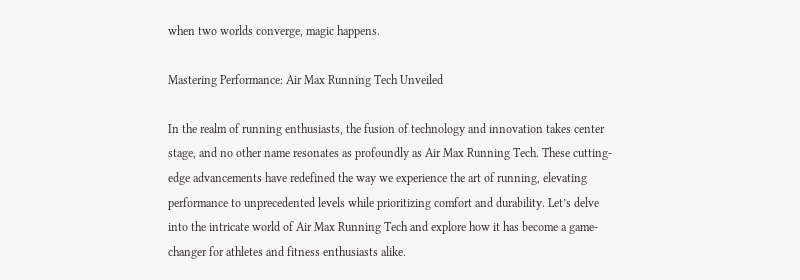when two worlds converge, magic happens.

Mastering Performance: Air Max Running Tech Unveiled

In the realm of running enthusiasts, the fusion of technology and innovation takes center stage, and no other name resonates as profoundly as Air Max Running Tech. These cutting-edge advancements have redefined the way we experience the art of running, elevating performance to unprecedented levels while prioritizing comfort and durability. Let’s delve into the intricate world of Air Max Running Tech and explore how it has become a game-changer for athletes and fitness enthusiasts alike.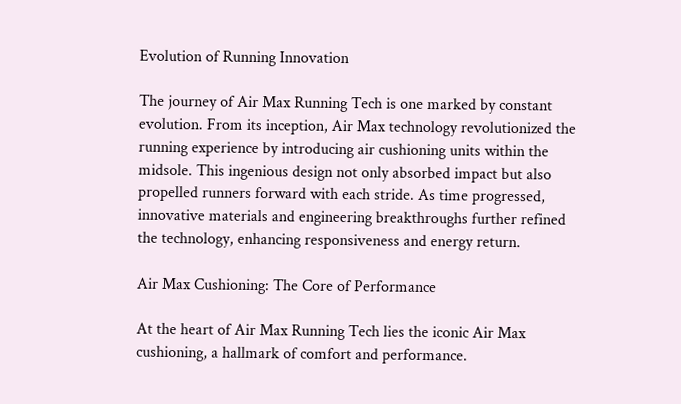Evolution of Running Innovation

The journey of Air Max Running Tech is one marked by constant evolution. From its inception, Air Max technology revolutionized the running experience by introducing air cushioning units within the midsole. This ingenious design not only absorbed impact but also propelled runners forward with each stride. As time progressed, innovative materials and engineering breakthroughs further refined the technology, enhancing responsiveness and energy return.

Air Max Cushioning: The Core of Performance

At the heart of Air Max Running Tech lies the iconic Air Max cushioning, a hallmark of comfort and performance.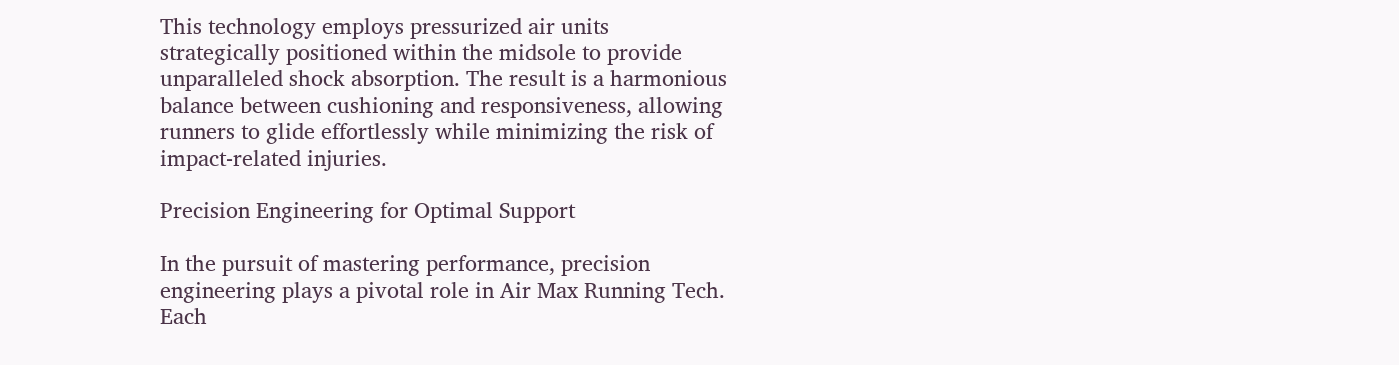This technology employs pressurized air units strategically positioned within the midsole to provide unparalleled shock absorption. The result is a harmonious balance between cushioning and responsiveness, allowing runners to glide effortlessly while minimizing the risk of impact-related injuries.

Precision Engineering for Optimal Support

In the pursuit of mastering performance, precision engineering plays a pivotal role in Air Max Running Tech. Each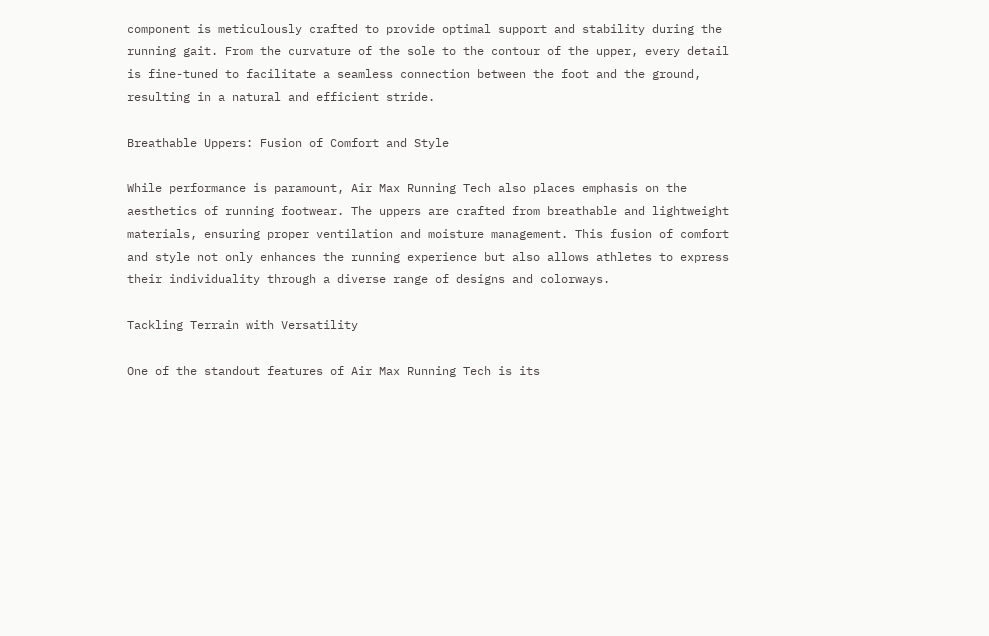component is meticulously crafted to provide optimal support and stability during the running gait. From the curvature of the sole to the contour of the upper, every detail is fine-tuned to facilitate a seamless connection between the foot and the ground, resulting in a natural and efficient stride.

Breathable Uppers: Fusion of Comfort and Style

While performance is paramount, Air Max Running Tech also places emphasis on the aesthetics of running footwear. The uppers are crafted from breathable and lightweight materials, ensuring proper ventilation and moisture management. This fusion of comfort and style not only enhances the running experience but also allows athletes to express their individuality through a diverse range of designs and colorways.

Tackling Terrain with Versatility

One of the standout features of Air Max Running Tech is its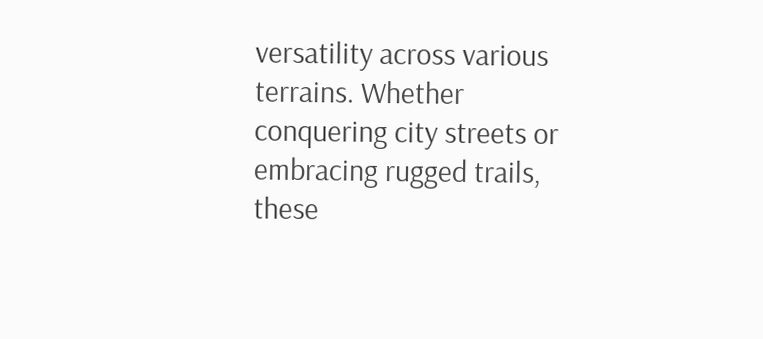versatility across various terrains. Whether conquering city streets or embracing rugged trails, these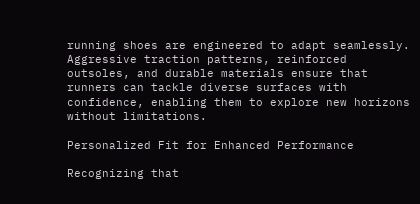running shoes are engineered to adapt seamlessly. Aggressive traction patterns, reinforced outsoles, and durable materials ensure that runners can tackle diverse surfaces with confidence, enabling them to explore new horizons without limitations.

Personalized Fit for Enhanced Performance

Recognizing that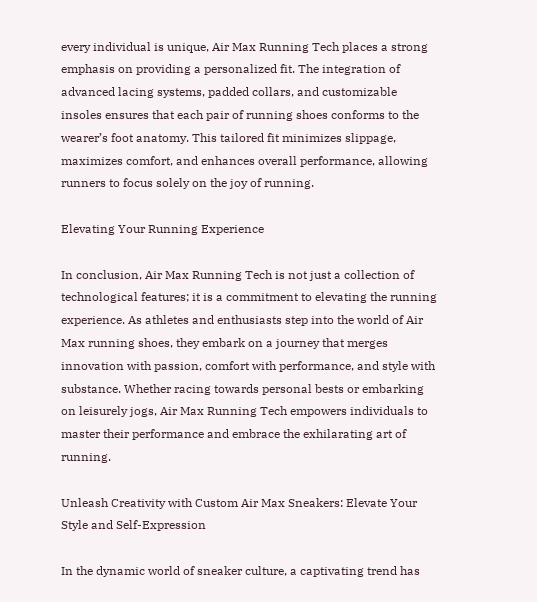every individual is unique, Air Max Running Tech places a strong emphasis on providing a personalized fit. The integration of advanced lacing systems, padded collars, and customizable insoles ensures that each pair of running shoes conforms to the wearer’s foot anatomy. This tailored fit minimizes slippage, maximizes comfort, and enhances overall performance, allowing runners to focus solely on the joy of running.

Elevating Your Running Experience

In conclusion, Air Max Running Tech is not just a collection of technological features; it is a commitment to elevating the running experience. As athletes and enthusiasts step into the world of Air Max running shoes, they embark on a journey that merges innovation with passion, comfort with performance, and style with substance. Whether racing towards personal bests or embarking on leisurely jogs, Air Max Running Tech empowers individuals to master their performance and embrace the exhilarating art of running.

Unleash Creativity with Custom Air Max Sneakers: Elevate Your Style and Self-Expression

In the dynamic world of sneaker culture, a captivating trend has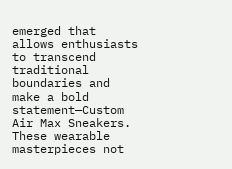emerged that allows enthusiasts to transcend traditional boundaries and make a bold statement—Custom Air Max Sneakers. These wearable masterpieces not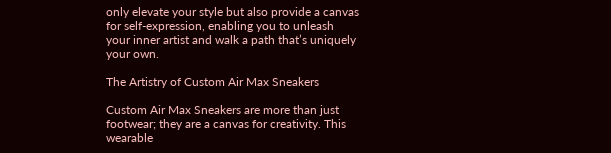only elevate your style but also provide a canvas for self-expression, enabling you to unleash your inner artist and walk a path that’s uniquely your own.

The Artistry of Custom Air Max Sneakers

Custom Air Max Sneakers are more than just footwear; they are a canvas for creativity. This wearable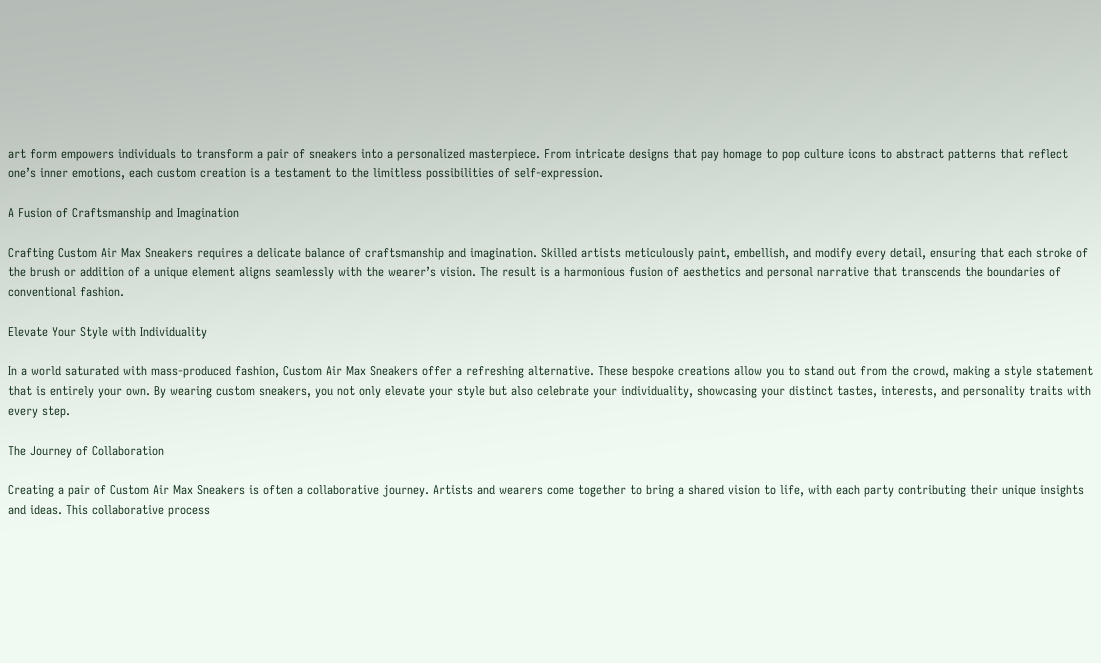art form empowers individuals to transform a pair of sneakers into a personalized masterpiece. From intricate designs that pay homage to pop culture icons to abstract patterns that reflect one’s inner emotions, each custom creation is a testament to the limitless possibilities of self-expression.

A Fusion of Craftsmanship and Imagination

Crafting Custom Air Max Sneakers requires a delicate balance of craftsmanship and imagination. Skilled artists meticulously paint, embellish, and modify every detail, ensuring that each stroke of the brush or addition of a unique element aligns seamlessly with the wearer’s vision. The result is a harmonious fusion of aesthetics and personal narrative that transcends the boundaries of conventional fashion.

Elevate Your Style with Individuality

In a world saturated with mass-produced fashion, Custom Air Max Sneakers offer a refreshing alternative. These bespoke creations allow you to stand out from the crowd, making a style statement that is entirely your own. By wearing custom sneakers, you not only elevate your style but also celebrate your individuality, showcasing your distinct tastes, interests, and personality traits with every step.

The Journey of Collaboration

Creating a pair of Custom Air Max Sneakers is often a collaborative journey. Artists and wearers come together to bring a shared vision to life, with each party contributing their unique insights and ideas. This collaborative process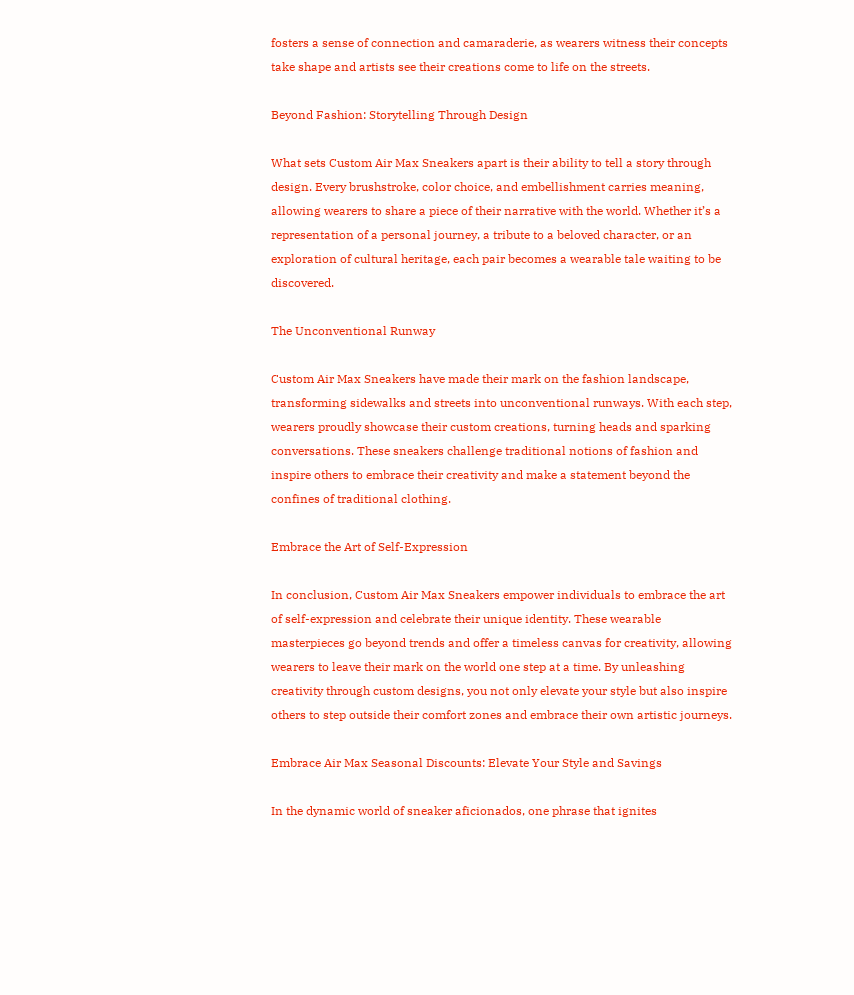fosters a sense of connection and camaraderie, as wearers witness their concepts take shape and artists see their creations come to life on the streets.

Beyond Fashion: Storytelling Through Design

What sets Custom Air Max Sneakers apart is their ability to tell a story through design. Every brushstroke, color choice, and embellishment carries meaning, allowing wearers to share a piece of their narrative with the world. Whether it’s a representation of a personal journey, a tribute to a beloved character, or an exploration of cultural heritage, each pair becomes a wearable tale waiting to be discovered.

The Unconventional Runway

Custom Air Max Sneakers have made their mark on the fashion landscape, transforming sidewalks and streets into unconventional runways. With each step, wearers proudly showcase their custom creations, turning heads and sparking conversations. These sneakers challenge traditional notions of fashion and inspire others to embrace their creativity and make a statement beyond the confines of traditional clothing.

Embrace the Art of Self-Expression

In conclusion, Custom Air Max Sneakers empower individuals to embrace the art of self-expression and celebrate their unique identity. These wearable masterpieces go beyond trends and offer a timeless canvas for creativity, allowing wearers to leave their mark on the world one step at a time. By unleashing creativity through custom designs, you not only elevate your style but also inspire others to step outside their comfort zones and embrace their own artistic journeys.

Embrace Air Max Seasonal Discounts: Elevate Your Style and Savings

In the dynamic world of sneaker aficionados, one phrase that ignites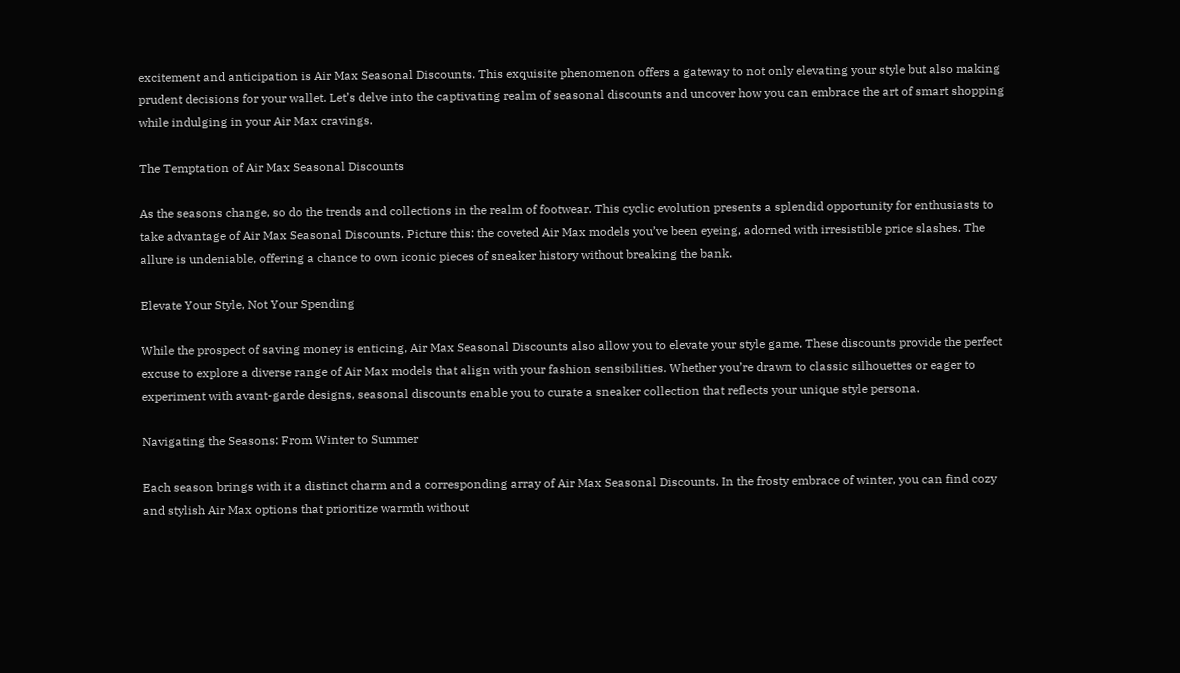excitement and anticipation is Air Max Seasonal Discounts. This exquisite phenomenon offers a gateway to not only elevating your style but also making prudent decisions for your wallet. Let’s delve into the captivating realm of seasonal discounts and uncover how you can embrace the art of smart shopping while indulging in your Air Max cravings.

The Temptation of Air Max Seasonal Discounts

As the seasons change, so do the trends and collections in the realm of footwear. This cyclic evolution presents a splendid opportunity for enthusiasts to take advantage of Air Max Seasonal Discounts. Picture this: the coveted Air Max models you’ve been eyeing, adorned with irresistible price slashes. The allure is undeniable, offering a chance to own iconic pieces of sneaker history without breaking the bank.

Elevate Your Style, Not Your Spending

While the prospect of saving money is enticing, Air Max Seasonal Discounts also allow you to elevate your style game. These discounts provide the perfect excuse to explore a diverse range of Air Max models that align with your fashion sensibilities. Whether you’re drawn to classic silhouettes or eager to experiment with avant-garde designs, seasonal discounts enable you to curate a sneaker collection that reflects your unique style persona.

Navigating the Seasons: From Winter to Summer

Each season brings with it a distinct charm and a corresponding array of Air Max Seasonal Discounts. In the frosty embrace of winter, you can find cozy and stylish Air Max options that prioritize warmth without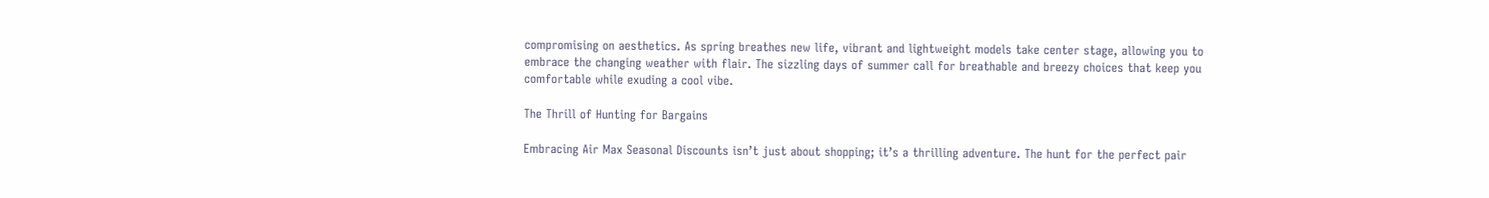compromising on aesthetics. As spring breathes new life, vibrant and lightweight models take center stage, allowing you to embrace the changing weather with flair. The sizzling days of summer call for breathable and breezy choices that keep you comfortable while exuding a cool vibe.

The Thrill of Hunting for Bargains

Embracing Air Max Seasonal Discounts isn’t just about shopping; it’s a thrilling adventure. The hunt for the perfect pair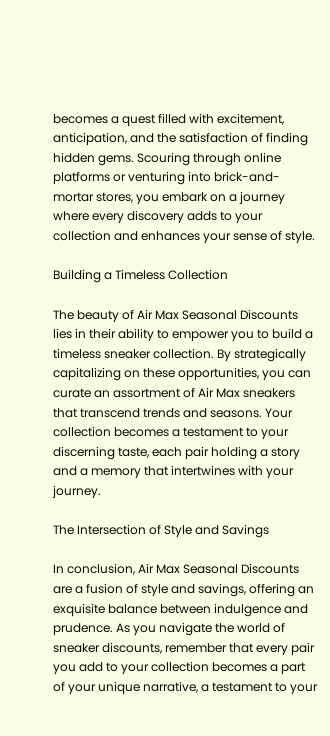becomes a quest filled with excitement, anticipation, and the satisfaction of finding hidden gems. Scouring through online platforms or venturing into brick-and-mortar stores, you embark on a journey where every discovery adds to your collection and enhances your sense of style.

Building a Timeless Collection

The beauty of Air Max Seasonal Discounts lies in their ability to empower you to build a timeless sneaker collection. By strategically capitalizing on these opportunities, you can curate an assortment of Air Max sneakers that transcend trends and seasons. Your collection becomes a testament to your discerning taste, each pair holding a story and a memory that intertwines with your journey.

The Intersection of Style and Savings

In conclusion, Air Max Seasonal Discounts are a fusion of style and savings, offering an exquisite balance between indulgence and prudence. As you navigate the world of sneaker discounts, remember that every pair you add to your collection becomes a part of your unique narrative, a testament to your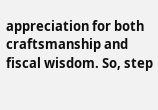appreciation for both craftsmanship and fiscal wisdom. So, step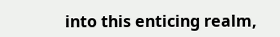into this enticing realm,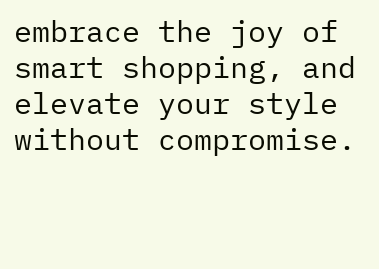embrace the joy of smart shopping, and elevate your style without compromise.